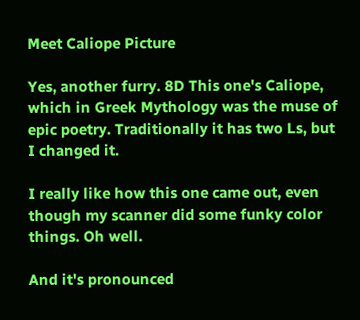Meet Caliope Picture

Yes, another furry. 8D This one's Caliope, which in Greek Mythology was the muse of epic poetry. Traditionally it has two Ls, but I changed it.

I really like how this one came out, even though my scanner did some funky color things. Oh well.

And it's pronounced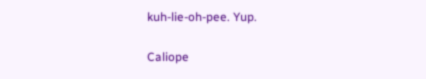kuh-lie-oh-pee. Yup.

Caliope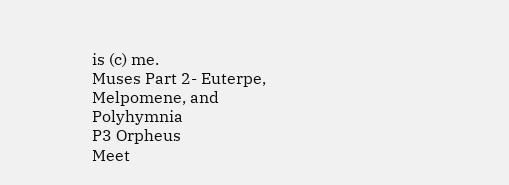is (c) me.
Muses Part 2- Euterpe, Melpomene, and Polyhymnia
P3 Orpheus
Meet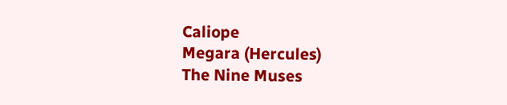Caliope
Megara (Hercules)
The Nine Muses